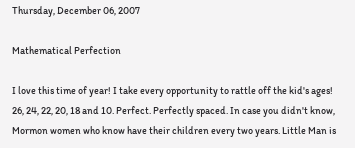Thursday, December 06, 2007

Mathematical Perfection

I love this time of year! I take every opportunity to rattle off the kid's ages!
26, 24, 22, 20, 18 and 10. Perfect. Perfectly spaced. In case you didn't know, Mormon women who know have their children every two years. Little Man is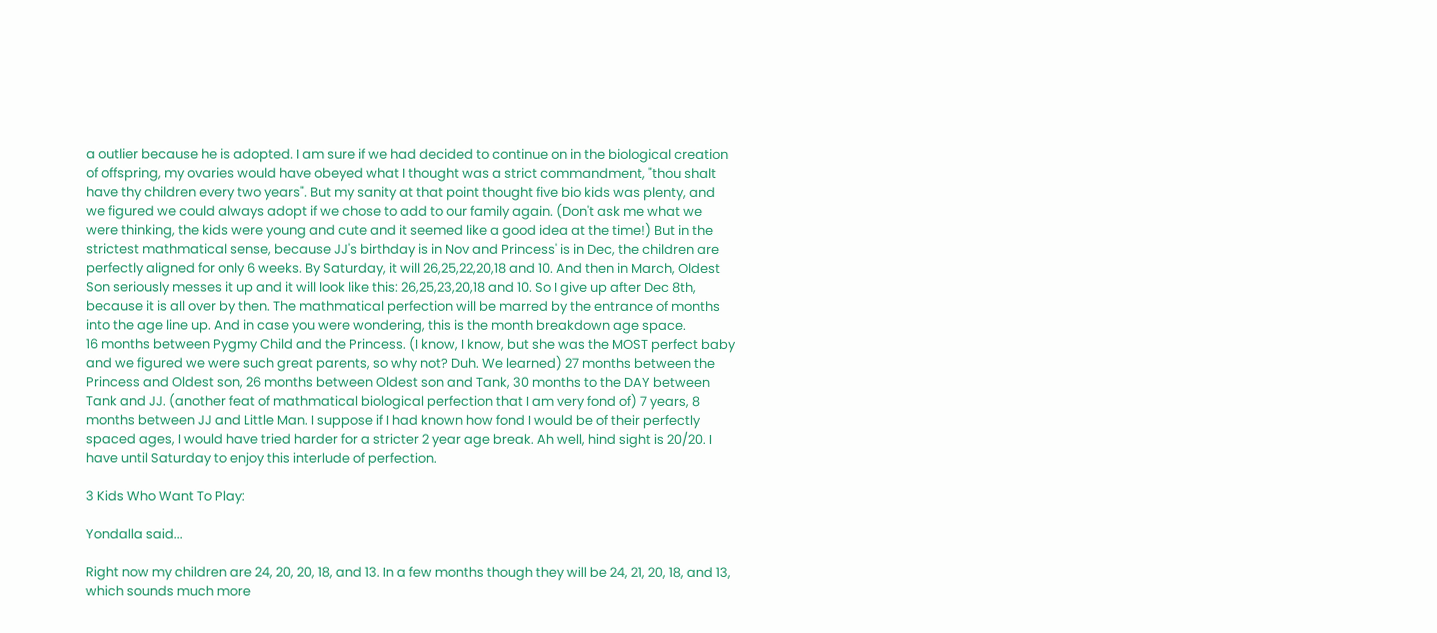a outlier because he is adopted. I am sure if we had decided to continue on in the biological creation of offspring, my ovaries would have obeyed what I thought was a strict commandment, "thou shalt have thy children every two years". But my sanity at that point thought five bio kids was plenty, and we figured we could always adopt if we chose to add to our family again. (Don't ask me what we were thinking, the kids were young and cute and it seemed like a good idea at the time!) But in the strictest mathmatical sense, because JJ's birthday is in Nov and Princess' is in Dec, the children are perfectly aligned for only 6 weeks. By Saturday, it will 26,25,22,20,18 and 10. And then in March, Oldest Son seriously messes it up and it will look like this: 26,25,23,20,18 and 10. So I give up after Dec 8th, because it is all over by then. The mathmatical perfection will be marred by the entrance of months into the age line up. And in case you were wondering, this is the month breakdown age space.
16 months between Pygmy Child and the Princess. (I know, I know, but she was the MOST perfect baby and we figured we were such great parents, so why not? Duh. We learned) 27 months between the Princess and Oldest son, 26 months between Oldest son and Tank, 30 months to the DAY between Tank and JJ. (another feat of mathmatical biological perfection that I am very fond of) 7 years, 8 months between JJ and Little Man. I suppose if I had known how fond I would be of their perfectly spaced ages, I would have tried harder for a stricter 2 year age break. Ah well, hind sight is 20/20. I have until Saturday to enjoy this interlude of perfection.

3 Kids Who Want To Play:

Yondalla said...

Right now my children are 24, 20, 20, 18, and 13. In a few months though they will be 24, 21, 20, 18, and 13, which sounds much more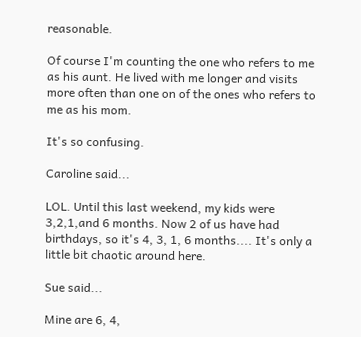reasonable.

Of course I'm counting the one who refers to me as his aunt. He lived with me longer and visits more often than one on of the ones who refers to me as his mom.

It's so confusing.

Caroline said...

LOL. Until this last weekend, my kids were 3,2,1,and 6 months. Now 2 of us have had birthdays, so it's 4, 3, 1, 6 months.... It's only a little bit chaotic around here.

Sue said...

Mine are 6, 4,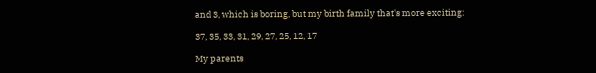and 3, which is boring, but my birth family that's more exciting:

37, 35, 33, 31, 29, 27, 25, 12, 17

My parents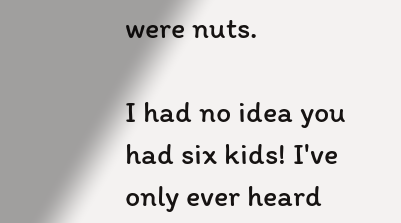were nuts.

I had no idea you had six kids! I've only ever heard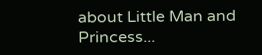about Little Man and Princess...